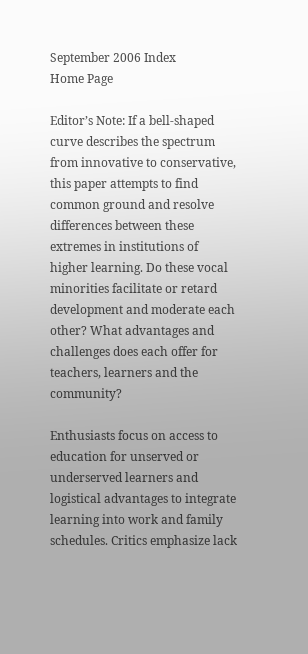September 2006 Index
Home Page

Editor’s Note: If a bell-shaped curve describes the spectrum from innovative to conservative, this paper attempts to find common ground and resolve differences between these extremes in institutions of higher learning. Do these vocal minorities facilitate or retard development and moderate each other? What advantages and challenges does each offer for teachers, learners and the community?

Enthusiasts focus on access to education for unserved or underserved learners and logistical advantages to integrate learning into work and family schedules. Critics emphasize lack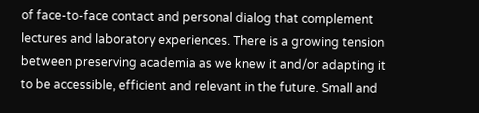of face-to-face contact and personal dialog that complement lectures and laboratory experiences. There is a growing tension between preserving academia as we knew it and/or adapting it to be accessible, efficient and relevant in the future. Small and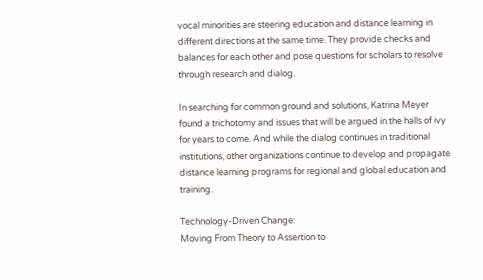vocal minorities are steering education and distance learning in different directions at the same time. They provide checks and balances for each other and pose questions for scholars to resolve through research and dialog.

In searching for common ground and solutions, Katrina Meyer found a trichotomy and issues that will be argued in the halls of ivy for years to come. And while the dialog continues in traditional institutions, other organizations continue to develop and propagate distance learning programs for regional and global education and training.

Technology-Driven Change:
Moving From Theory to Assertion to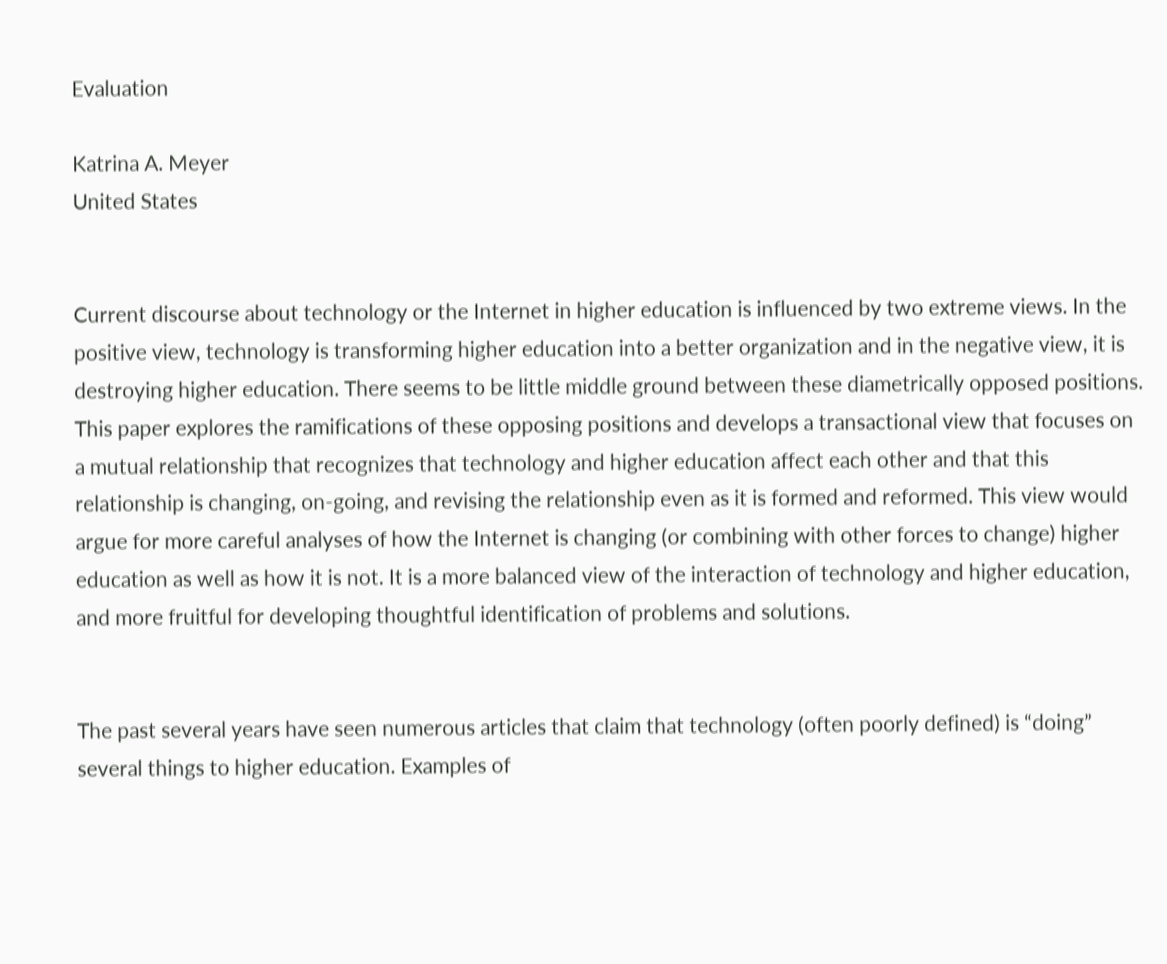Evaluation

Katrina A. Meyer
United States


Current discourse about technology or the Internet in higher education is influenced by two extreme views. In the positive view, technology is transforming higher education into a better organization and in the negative view, it is destroying higher education. There seems to be little middle ground between these diametrically opposed positions. This paper explores the ramifications of these opposing positions and develops a transactional view that focuses on a mutual relationship that recognizes that technology and higher education affect each other and that this relationship is changing, on-going, and revising the relationship even as it is formed and reformed. This view would argue for more careful analyses of how the Internet is changing (or combining with other forces to change) higher education as well as how it is not. It is a more balanced view of the interaction of technology and higher education, and more fruitful for developing thoughtful identification of problems and solutions.


The past several years have seen numerous articles that claim that technology (often poorly defined) is “doing” several things to higher education. Examples of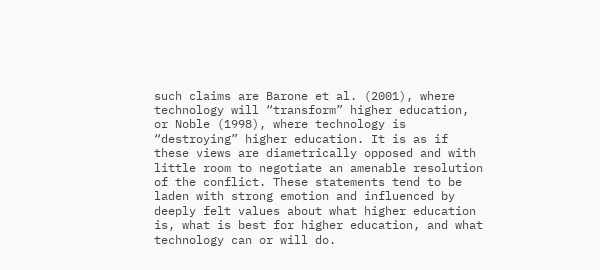such claims are Barone et al. (2001), where technology will “transform” higher education, or Noble (1998), where technology is “destroying” higher education. It is as if these views are diametrically opposed and with little room to negotiate an amenable resolution of the conflict. These statements tend to be laden with strong emotion and influenced by deeply felt values about what higher education is, what is best for higher education, and what technology can or will do.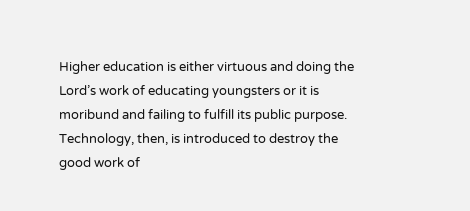Higher education is either virtuous and doing the Lord’s work of educating youngsters or it is moribund and failing to fulfill its public purpose. Technology, then, is introduced to destroy the good work of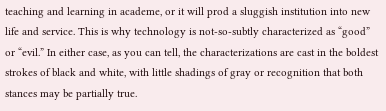teaching and learning in academe, or it will prod a sluggish institution into new life and service. This is why technology is not-so-subtly characterized as “good” or “evil.” In either case, as you can tell, the characterizations are cast in the boldest strokes of black and white, with little shadings of gray or recognition that both stances may be partially true.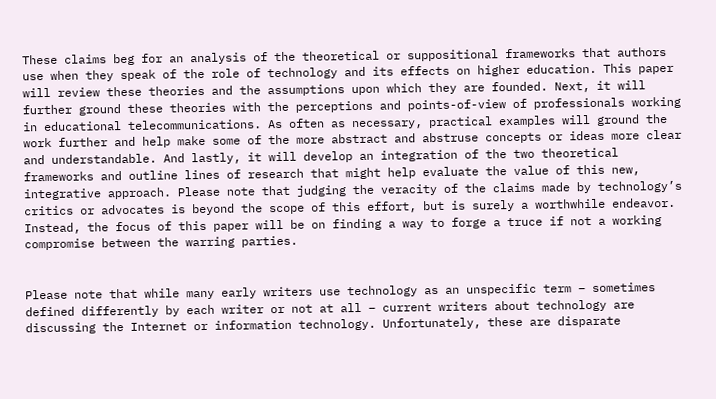These claims beg for an analysis of the theoretical or suppositional frameworks that authors use when they speak of the role of technology and its effects on higher education. This paper will review these theories and the assumptions upon which they are founded. Next, it will further ground these theories with the perceptions and points-of-view of professionals working in educational telecommunications. As often as necessary, practical examples will ground the work further and help make some of the more abstract and abstruse concepts or ideas more clear and understandable. And lastly, it will develop an integration of the two theoretical frameworks and outline lines of research that might help evaluate the value of this new, integrative approach. Please note that judging the veracity of the claims made by technology’s critics or advocates is beyond the scope of this effort, but is surely a worthwhile endeavor. Instead, the focus of this paper will be on finding a way to forge a truce if not a working compromise between the warring parties.


Please note that while many early writers use technology as an unspecific term – sometimes defined differently by each writer or not at all – current writers about technology are discussing the Internet or information technology. Unfortunately, these are disparate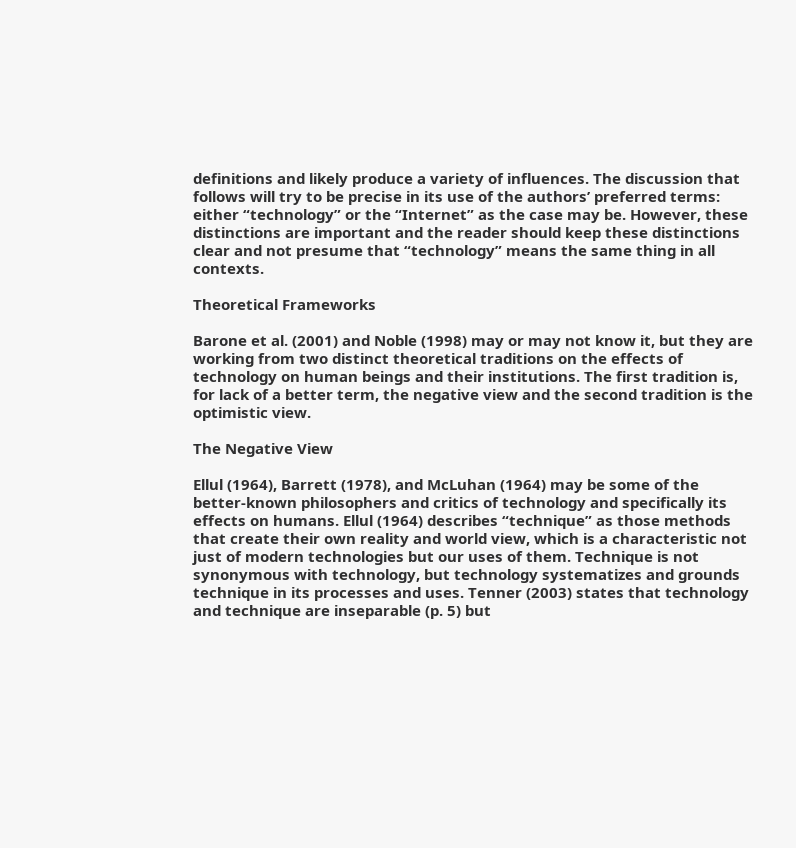definitions and likely produce a variety of influences. The discussion that follows will try to be precise in its use of the authors’ preferred terms: either “technology” or the “Internet” as the case may be. However, these distinctions are important and the reader should keep these distinctions clear and not presume that “technology” means the same thing in all contexts.

Theoretical Frameworks

Barone et al. (2001) and Noble (1998) may or may not know it, but they are working from two distinct theoretical traditions on the effects of technology on human beings and their institutions. The first tradition is, for lack of a better term, the negative view and the second tradition is the optimistic view.

The Negative View

Ellul (1964), Barrett (1978), and McLuhan (1964) may be some of the better-known philosophers and critics of technology and specifically its effects on humans. Ellul (1964) describes “technique” as those methods that create their own reality and world view, which is a characteristic not just of modern technologies but our uses of them. Technique is not synonymous with technology, but technology systematizes and grounds technique in its processes and uses. Tenner (2003) states that technology and technique are inseparable (p. 5) but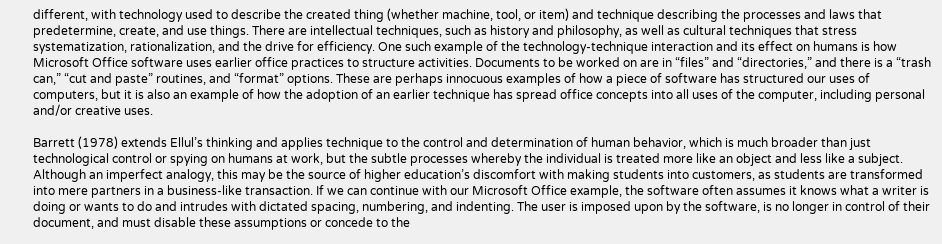different, with technology used to describe the created thing (whether machine, tool, or item) and technique describing the processes and laws that predetermine, create, and use things. There are intellectual techniques, such as history and philosophy, as well as cultural techniques that stress systematization, rationalization, and the drive for efficiency. One such example of the technology-technique interaction and its effect on humans is how Microsoft Office software uses earlier office practices to structure activities. Documents to be worked on are in “files” and “directories,” and there is a “trash can,” “cut and paste” routines, and “format” options. These are perhaps innocuous examples of how a piece of software has structured our uses of computers, but it is also an example of how the adoption of an earlier technique has spread office concepts into all uses of the computer, including personal and/or creative uses.

Barrett (1978) extends Ellul’s thinking and applies technique to the control and determination of human behavior, which is much broader than just technological control or spying on humans at work, but the subtle processes whereby the individual is treated more like an object and less like a subject. Although an imperfect analogy, this may be the source of higher education’s discomfort with making students into customers, as students are transformed into mere partners in a business-like transaction. If we can continue with our Microsoft Office example, the software often assumes it knows what a writer is doing or wants to do and intrudes with dictated spacing, numbering, and indenting. The user is imposed upon by the software, is no longer in control of their document, and must disable these assumptions or concede to the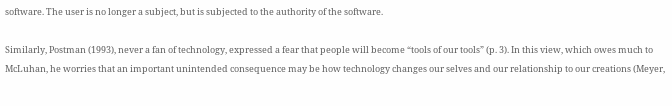software. The user is no longer a subject, but is subjected to the authority of the software.

Similarly, Postman (1993), never a fan of technology, expressed a fear that people will become “tools of our tools” (p. 3). In this view, which owes much to McLuhan, he worries that an important unintended consequence may be how technology changes our selves and our relationship to our creations (Meyer,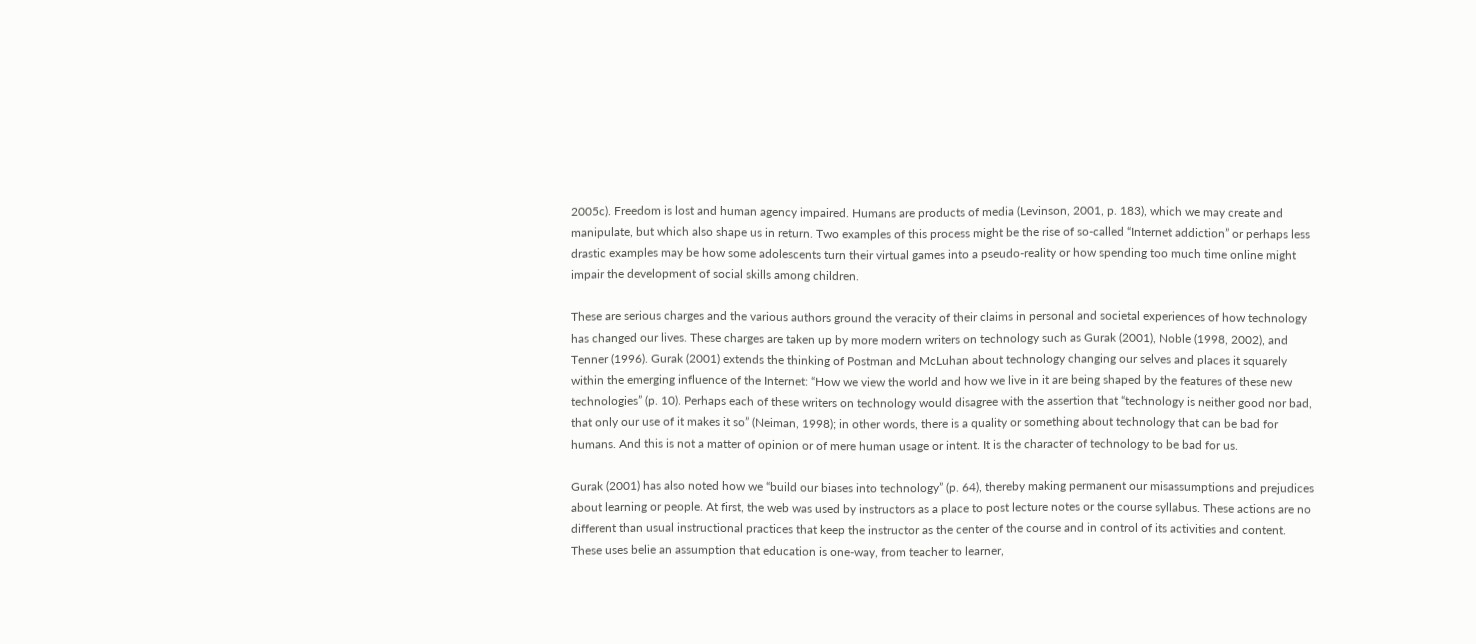2005c). Freedom is lost and human agency impaired. Humans are products of media (Levinson, 2001, p. 183), which we may create and manipulate, but which also shape us in return. Two examples of this process might be the rise of so-called “Internet addiction” or perhaps less drastic examples may be how some adolescents turn their virtual games into a pseudo-reality or how spending too much time online might impair the development of social skills among children.

These are serious charges and the various authors ground the veracity of their claims in personal and societal experiences of how technology has changed our lives. These charges are taken up by more modern writers on technology such as Gurak (2001), Noble (1998, 2002), and Tenner (1996). Gurak (2001) extends the thinking of Postman and McLuhan about technology changing our selves and places it squarely within the emerging influence of the Internet: “How we view the world and how we live in it are being shaped by the features of these new technologies” (p. 10). Perhaps each of these writers on technology would disagree with the assertion that “technology is neither good nor bad, that only our use of it makes it so” (Neiman, 1998); in other words, there is a quality or something about technology that can be bad for humans. And this is not a matter of opinion or of mere human usage or intent. It is the character of technology to be bad for us.

Gurak (2001) has also noted how we “build our biases into technology” (p. 64), thereby making permanent our misassumptions and prejudices about learning or people. At first, the web was used by instructors as a place to post lecture notes or the course syllabus. These actions are no different than usual instructional practices that keep the instructor as the center of the course and in control of its activities and content. These uses belie an assumption that education is one-way, from teacher to learner,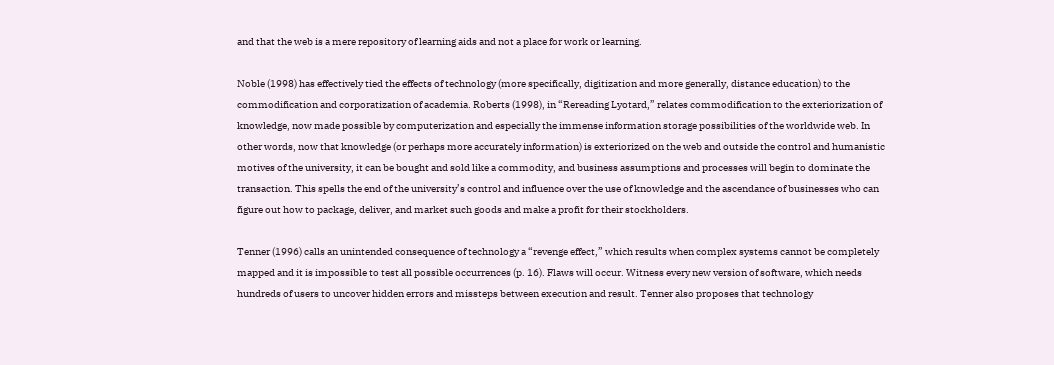and that the web is a mere repository of learning aids and not a place for work or learning.

Noble (1998) has effectively tied the effects of technology (more specifically, digitization and more generally, distance education) to the commodification and corporatization of academia. Roberts (1998), in “Rereading Lyotard,” relates commodification to the exteriorization of knowledge, now made possible by computerization and especially the immense information storage possibilities of the worldwide web. In other words, now that knowledge (or perhaps more accurately information) is exteriorized on the web and outside the control and humanistic motives of the university, it can be bought and sold like a commodity, and business assumptions and processes will begin to dominate the transaction. This spells the end of the university’s control and influence over the use of knowledge and the ascendance of businesses who can figure out how to package, deliver, and market such goods and make a profit for their stockholders.

Tenner (1996) calls an unintended consequence of technology a “revenge effect,” which results when complex systems cannot be completely mapped and it is impossible to test all possible occurrences (p. 16). Flaws will occur. Witness every new version of software, which needs hundreds of users to uncover hidden errors and missteps between execution and result. Tenner also proposes that technology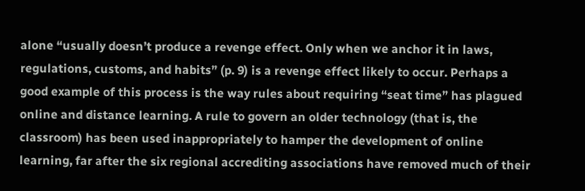alone “usually doesn’t produce a revenge effect. Only when we anchor it in laws, regulations, customs, and habits” (p. 9) is a revenge effect likely to occur. Perhaps a good example of this process is the way rules about requiring “seat time” has plagued online and distance learning. A rule to govern an older technology (that is, the classroom) has been used inappropriately to hamper the development of online learning, far after the six regional accrediting associations have removed much of their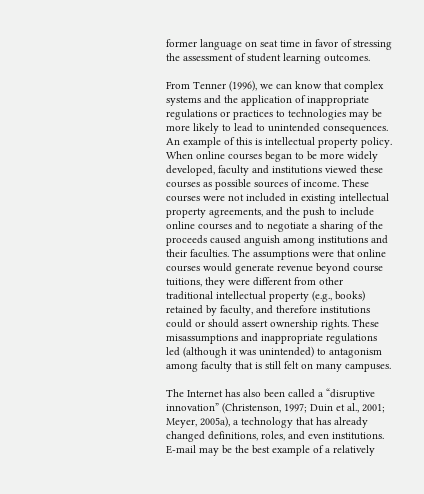former language on seat time in favor of stressing the assessment of student learning outcomes.

From Tenner (1996), we can know that complex systems and the application of inappropriate regulations or practices to technologies may be more likely to lead to unintended consequences. An example of this is intellectual property policy. When online courses began to be more widely developed, faculty and institutions viewed these courses as possible sources of income. These courses were not included in existing intellectual property agreements, and the push to include online courses and to negotiate a sharing of the proceeds caused anguish among institutions and their faculties. The assumptions were that online courses would generate revenue beyond course tuitions, they were different from other traditional intellectual property (e.g., books) retained by faculty, and therefore institutions could or should assert ownership rights. These misassumptions and inappropriate regulations led (although it was unintended) to antagonism among faculty that is still felt on many campuses.

The Internet has also been called a “disruptive innovation” (Christenson, 1997; Duin et al., 2001; Meyer, 2005a), a technology that has already changed definitions, roles, and even institutions. E-mail may be the best example of a relatively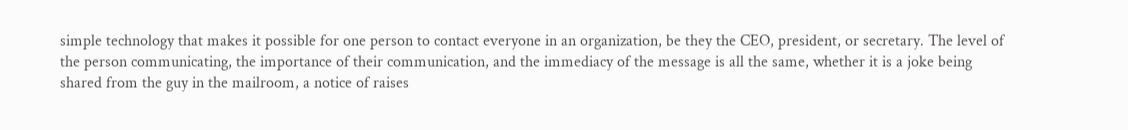simple technology that makes it possible for one person to contact everyone in an organization, be they the CEO, president, or secretary. The level of the person communicating, the importance of their communication, and the immediacy of the message is all the same, whether it is a joke being shared from the guy in the mailroom, a notice of raises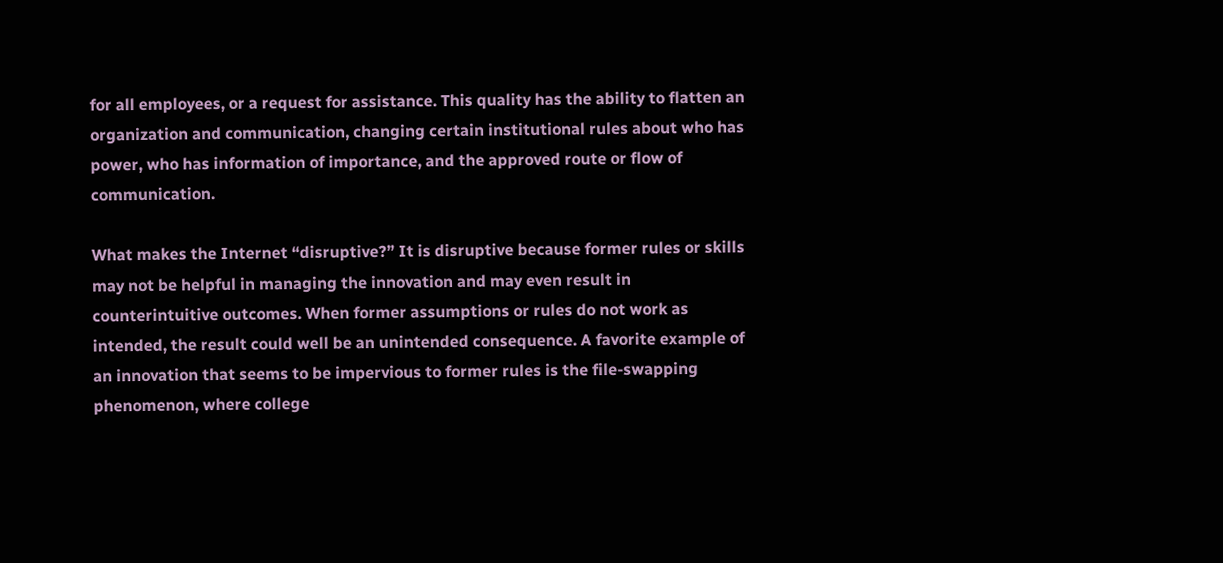for all employees, or a request for assistance. This quality has the ability to flatten an organization and communication, changing certain institutional rules about who has power, who has information of importance, and the approved route or flow of communication.

What makes the Internet “disruptive?” It is disruptive because former rules or skills may not be helpful in managing the innovation and may even result in counterintuitive outcomes. When former assumptions or rules do not work as intended, the result could well be an unintended consequence. A favorite example of an innovation that seems to be impervious to former rules is the file-swapping phenomenon, where college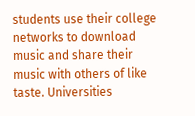students use their college networks to download music and share their music with others of like taste. Universities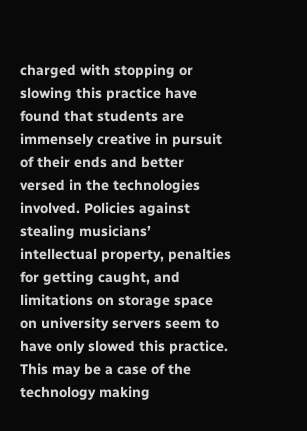charged with stopping or slowing this practice have found that students are immensely creative in pursuit of their ends and better versed in the technologies involved. Policies against stealing musicians’ intellectual property, penalties for getting caught, and limitations on storage space on university servers seem to have only slowed this practice. This may be a case of the technology making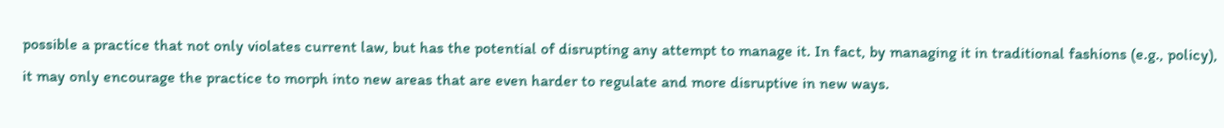possible a practice that not only violates current law, but has the potential of disrupting any attempt to manage it. In fact, by managing it in traditional fashions (e.g., policy), it may only encourage the practice to morph into new areas that are even harder to regulate and more disruptive in new ways.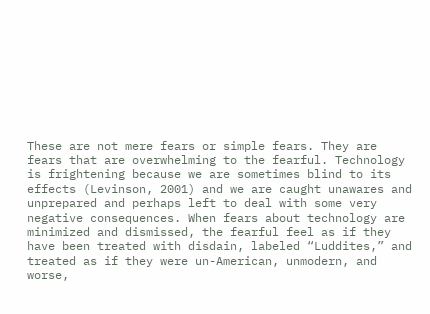These are not mere fears or simple fears. They are fears that are overwhelming to the fearful. Technology is frightening because we are sometimes blind to its effects (Levinson, 2001) and we are caught unawares and unprepared and perhaps left to deal with some very negative consequences. When fears about technology are minimized and dismissed, the fearful feel as if they have been treated with disdain, labeled “Luddites,” and treated as if they were un-American, unmodern, and worse,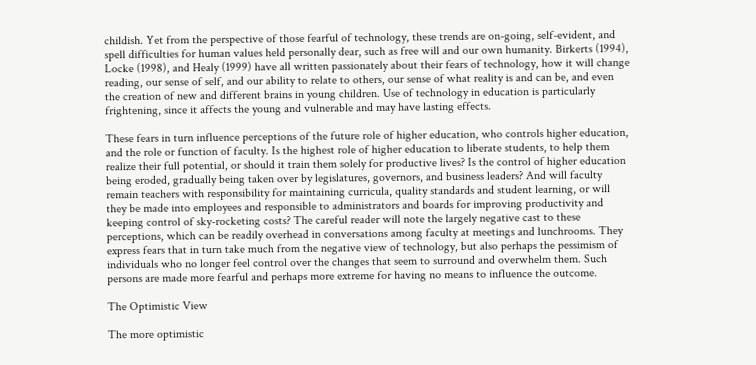childish. Yet from the perspective of those fearful of technology, these trends are on-going, self-evident, and spell difficulties for human values held personally dear, such as free will and our own humanity. Birkerts (1994), Locke (1998), and Healy (1999) have all written passionately about their fears of technology, how it will change reading, our sense of self, and our ability to relate to others, our sense of what reality is and can be, and even the creation of new and different brains in young children. Use of technology in education is particularly frightening, since it affects the young and vulnerable and may have lasting effects.

These fears in turn influence perceptions of the future role of higher education, who controls higher education, and the role or function of faculty. Is the highest role of higher education to liberate students, to help them realize their full potential, or should it train them solely for productive lives? Is the control of higher education being eroded, gradually being taken over by legislatures, governors, and business leaders? And will faculty remain teachers with responsibility for maintaining curricula, quality standards and student learning, or will they be made into employees and responsible to administrators and boards for improving productivity and keeping control of sky-rocketing costs? The careful reader will note the largely negative cast to these perceptions, which can be readily overhead in conversations among faculty at meetings and lunchrooms. They express fears that in turn take much from the negative view of technology, but also perhaps the pessimism of individuals who no longer feel control over the changes that seem to surround and overwhelm them. Such persons are made more fearful and perhaps more extreme for having no means to influence the outcome.

The Optimistic View

The more optimistic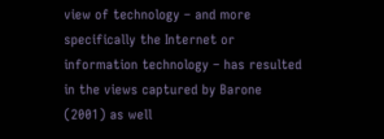view of technology – and more specifically the Internet or information technology – has resulted in the views captured by Barone (2001) as well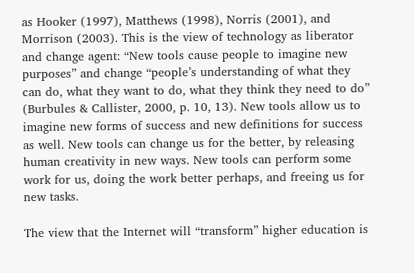as Hooker (1997), Matthews (1998), Norris (2001), and Morrison (2003). This is the view of technology as liberator and change agent: “New tools cause people to imagine new purposes” and change “people’s understanding of what they can do, what they want to do, what they think they need to do” (Burbules & Callister, 2000, p. 10, 13). New tools allow us to imagine new forms of success and new definitions for success as well. New tools can change us for the better, by releasing human creativity in new ways. New tools can perform some work for us, doing the work better perhaps, and freeing us for new tasks.

The view that the Internet will “transform” higher education is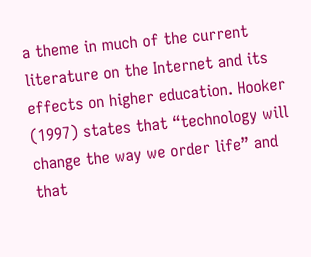a theme in much of the current literature on the Internet and its effects on higher education. Hooker (1997) states that “technology will change the way we order life” and that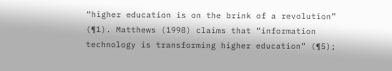“higher education is on the brink of a revolution” (¶1). Matthews (1998) claims that “information technology is transforming higher education” (¶5);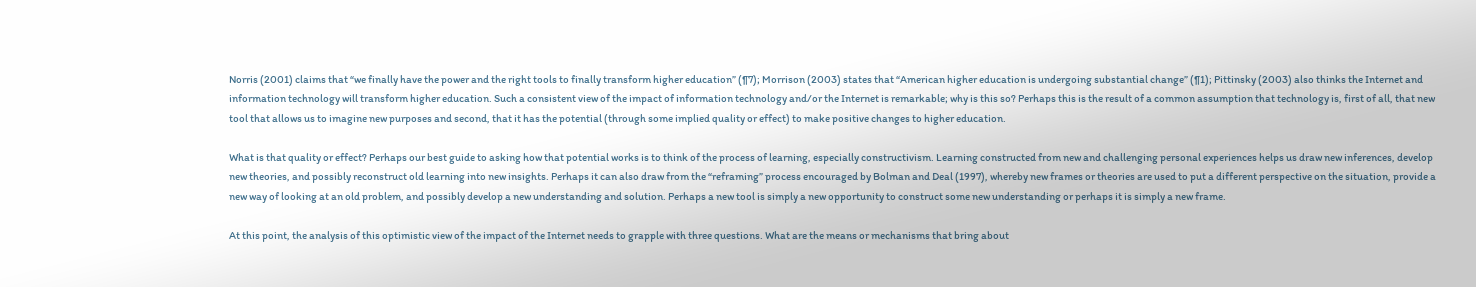Norris (2001) claims that “we finally have the power and the right tools to finally transform higher education” (¶7); Morrison (2003) states that “American higher education is undergoing substantial change” (¶1); Pittinsky (2003) also thinks the Internet and information technology will transform higher education. Such a consistent view of the impact of information technology and/or the Internet is remarkable; why is this so? Perhaps this is the result of a common assumption that technology is, first of all, that new tool that allows us to imagine new purposes and second, that it has the potential (through some implied quality or effect) to make positive changes to higher education.

What is that quality or effect? Perhaps our best guide to asking how that potential works is to think of the process of learning, especially constructivism. Learning constructed from new and challenging personal experiences helps us draw new inferences, develop new theories, and possibly reconstruct old learning into new insights. Perhaps it can also draw from the “reframing” process encouraged by Bolman and Deal (1997), whereby new frames or theories are used to put a different perspective on the situation, provide a new way of looking at an old problem, and possibly develop a new understanding and solution. Perhaps a new tool is simply a new opportunity to construct some new understanding or perhaps it is simply a new frame.

At this point, the analysis of this optimistic view of the impact of the Internet needs to grapple with three questions. What are the means or mechanisms that bring about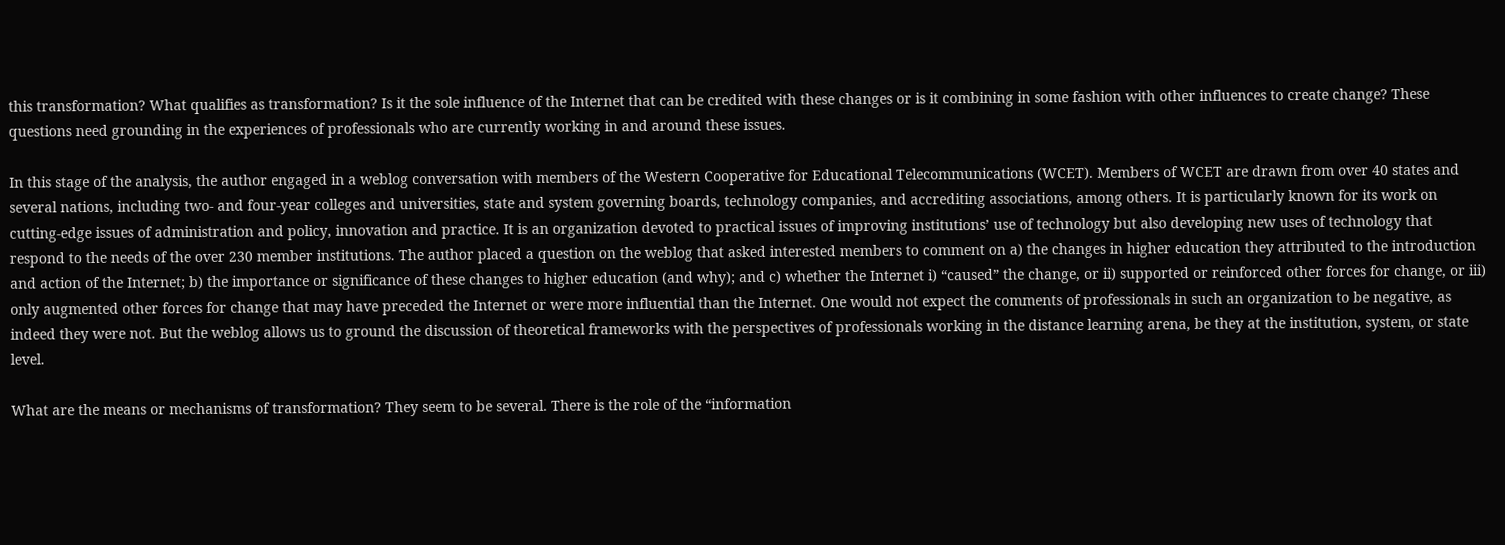this transformation? What qualifies as transformation? Is it the sole influence of the Internet that can be credited with these changes or is it combining in some fashion with other influences to create change? These questions need grounding in the experiences of professionals who are currently working in and around these issues.

In this stage of the analysis, the author engaged in a weblog conversation with members of the Western Cooperative for Educational Telecommunications (WCET). Members of WCET are drawn from over 40 states and several nations, including two- and four-year colleges and universities, state and system governing boards, technology companies, and accrediting associations, among others. It is particularly known for its work on cutting-edge issues of administration and policy, innovation and practice. It is an organization devoted to practical issues of improving institutions’ use of technology but also developing new uses of technology that respond to the needs of the over 230 member institutions. The author placed a question on the weblog that asked interested members to comment on a) the changes in higher education they attributed to the introduction and action of the Internet; b) the importance or significance of these changes to higher education (and why); and c) whether the Internet i) “caused” the change, or ii) supported or reinforced other forces for change, or iii) only augmented other forces for change that may have preceded the Internet or were more influential than the Internet. One would not expect the comments of professionals in such an organization to be negative, as indeed they were not. But the weblog allows us to ground the discussion of theoretical frameworks with the perspectives of professionals working in the distance learning arena, be they at the institution, system, or state level.

What are the means or mechanisms of transformation? They seem to be several. There is the role of the “information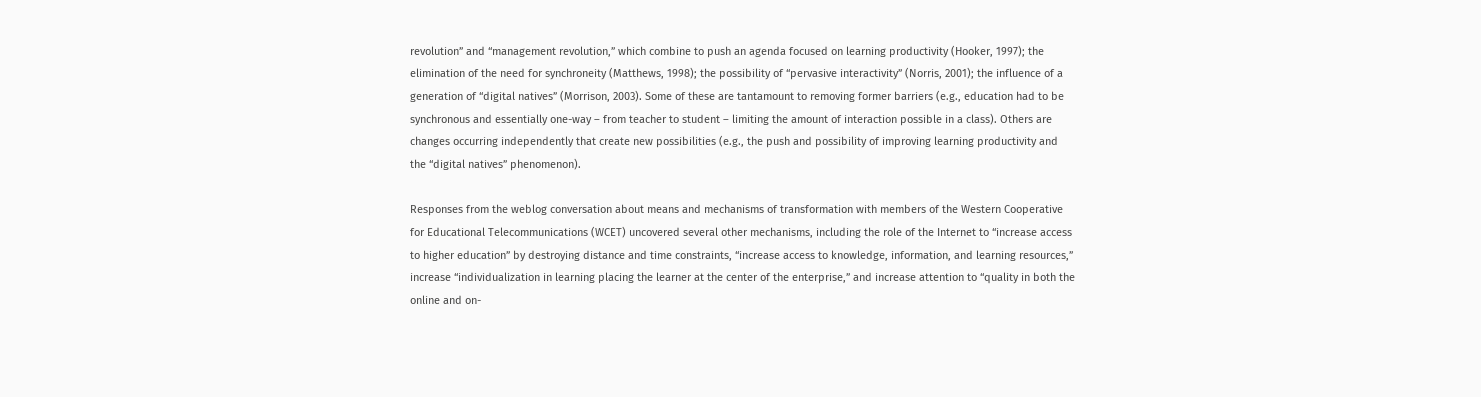revolution” and “management revolution,” which combine to push an agenda focused on learning productivity (Hooker, 1997); the elimination of the need for synchroneity (Matthews, 1998); the possibility of “pervasive interactivity” (Norris, 2001); the influence of a generation of “digital natives” (Morrison, 2003). Some of these are tantamount to removing former barriers (e.g., education had to be synchronous and essentially one-way – from teacher to student – limiting the amount of interaction possible in a class). Others are changes occurring independently that create new possibilities (e.g., the push and possibility of improving learning productivity and the “digital natives” phenomenon).

Responses from the weblog conversation about means and mechanisms of transformation with members of the Western Cooperative for Educational Telecommunications (WCET) uncovered several other mechanisms, including the role of the Internet to “increase access to higher education” by destroying distance and time constraints, “increase access to knowledge, information, and learning resources,” increase “individualization in learning placing the learner at the center of the enterprise,” and increase attention to “quality in both the online and on-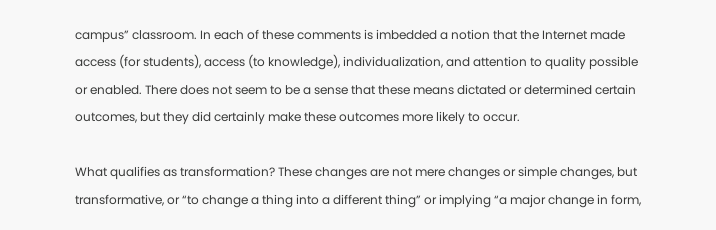campus” classroom. In each of these comments is imbedded a notion that the Internet made access (for students), access (to knowledge), individualization, and attention to quality possible or enabled. There does not seem to be a sense that these means dictated or determined certain outcomes, but they did certainly make these outcomes more likely to occur.

What qualifies as transformation? These changes are not mere changes or simple changes, but transformative, or “to change a thing into a different thing” or implying “a major change in form,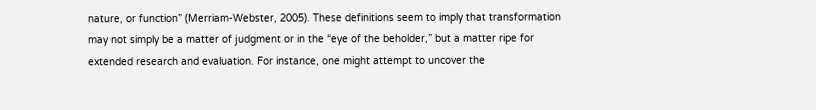nature, or function” (Merriam-Webster, 2005). These definitions seem to imply that transformation may not simply be a matter of judgment or in the “eye of the beholder,” but a matter ripe for extended research and evaluation. For instance, one might attempt to uncover the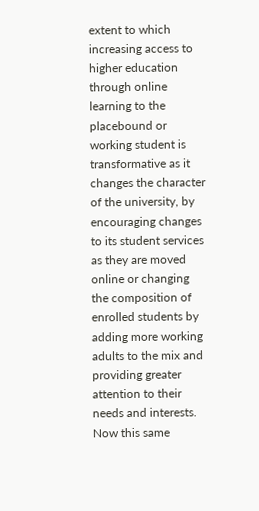extent to which increasing access to higher education through online learning to the placebound or working student is transformative as it changes the character of the university, by encouraging changes to its student services as they are moved online or changing the composition of enrolled students by adding more working adults to the mix and providing greater attention to their needs and interests. Now this same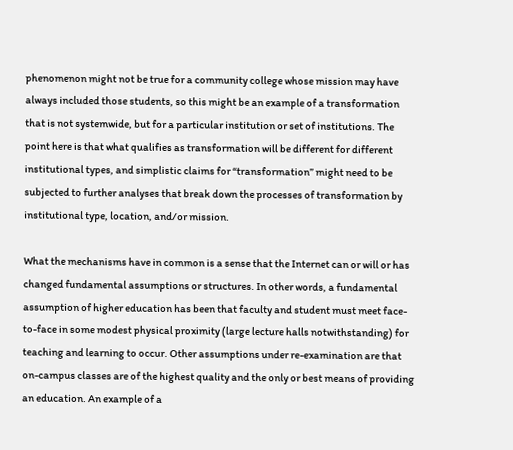phenomenon might not be true for a community college whose mission may have always included those students, so this might be an example of a transformation that is not systemwide, but for a particular institution or set of institutions. The point here is that what qualifies as transformation will be different for different institutional types, and simplistic claims for “transformation” might need to be subjected to further analyses that break down the processes of transformation by institutional type, location, and/or mission.

What the mechanisms have in common is a sense that the Internet can or will or has changed fundamental assumptions or structures. In other words, a fundamental assumption of higher education has been that faculty and student must meet face-to-face in some modest physical proximity (large lecture halls notwithstanding) for teaching and learning to occur. Other assumptions under re-examination are that on-campus classes are of the highest quality and the only or best means of providing an education. An example of a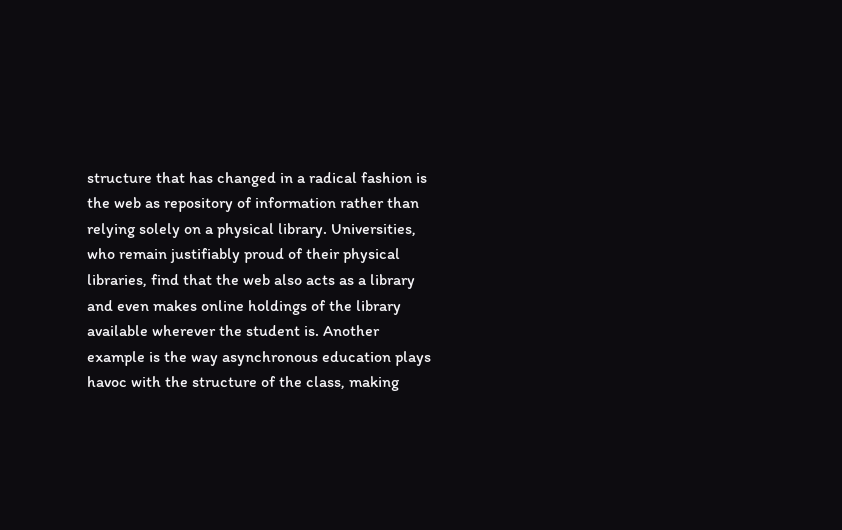structure that has changed in a radical fashion is the web as repository of information rather than relying solely on a physical library. Universities, who remain justifiably proud of their physical libraries, find that the web also acts as a library and even makes online holdings of the library available wherever the student is. Another example is the way asynchronous education plays havoc with the structure of the class, making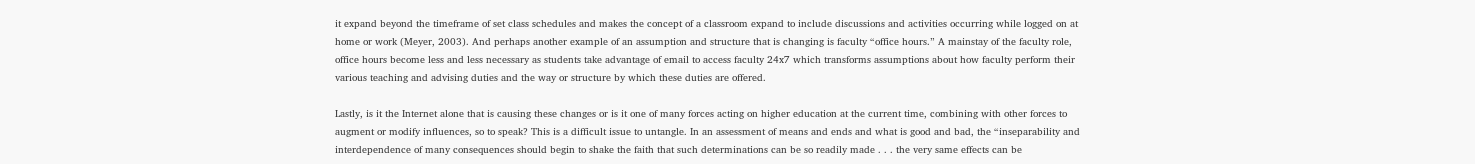it expand beyond the timeframe of set class schedules and makes the concept of a classroom expand to include discussions and activities occurring while logged on at home or work (Meyer, 2003). And perhaps another example of an assumption and structure that is changing is faculty “office hours.” A mainstay of the faculty role, office hours become less and less necessary as students take advantage of email to access faculty 24x7 which transforms assumptions about how faculty perform their various teaching and advising duties and the way or structure by which these duties are offered.

Lastly, is it the Internet alone that is causing these changes or is it one of many forces acting on higher education at the current time, combining with other forces to augment or modify influences, so to speak? This is a difficult issue to untangle. In an assessment of means and ends and what is good and bad, the “inseparability and interdependence of many consequences should begin to shake the faith that such determinations can be so readily made . . . the very same effects can be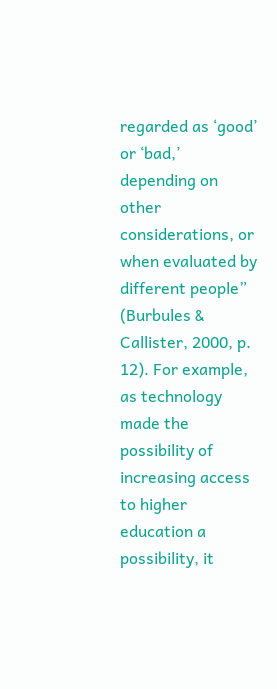regarded as ‘good’ or ‘bad,’ depending on other considerations, or when evaluated by different people” (Burbules & Callister, 2000, p. 12). For example, as technology made the possibility of increasing access to higher education a possibility, it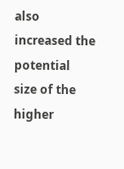also increased the potential size of the higher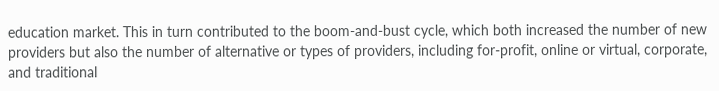education market. This in turn contributed to the boom-and-bust cycle, which both increased the number of new providers but also the number of alternative or types of providers, including for-profit, online or virtual, corporate, and traditional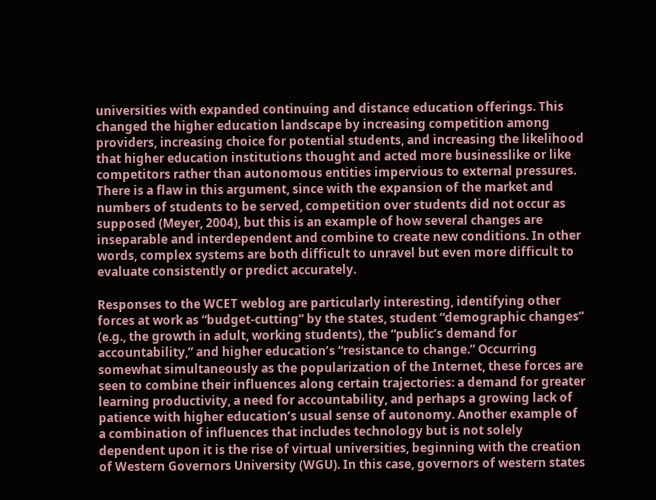universities with expanded continuing and distance education offerings. This changed the higher education landscape by increasing competition among providers, increasing choice for potential students, and increasing the likelihood that higher education institutions thought and acted more businesslike or like competitors rather than autonomous entities impervious to external pressures. There is a flaw in this argument, since with the expansion of the market and numbers of students to be served, competition over students did not occur as supposed (Meyer, 2004), but this is an example of how several changes are inseparable and interdependent and combine to create new conditions. In other words, complex systems are both difficult to unravel but even more difficult to evaluate consistently or predict accurately.

Responses to the WCET weblog are particularly interesting, identifying other forces at work as “budget-cutting” by the states, student “demographic changes” (e.g., the growth in adult, working students), the “public’s demand for accountability,” and higher education’s “resistance to change.” Occurring somewhat simultaneously as the popularization of the Internet, these forces are seen to combine their influences along certain trajectories: a demand for greater learning productivity, a need for accountability, and perhaps a growing lack of patience with higher education’s usual sense of autonomy. Another example of a combination of influences that includes technology but is not solely dependent upon it is the rise of virtual universities, beginning with the creation of Western Governors University (WGU). In this case, governors of western states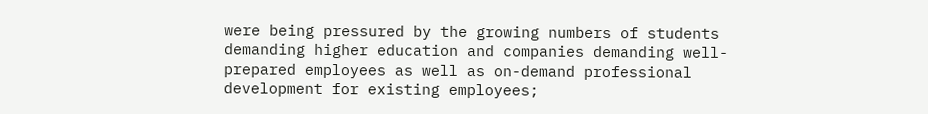were being pressured by the growing numbers of students demanding higher education and companies demanding well-prepared employees as well as on-demand professional development for existing employees;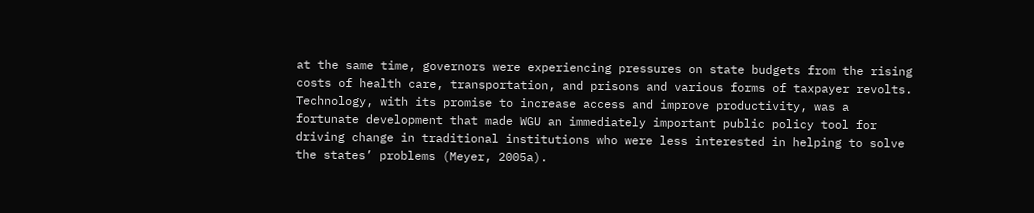at the same time, governors were experiencing pressures on state budgets from the rising costs of health care, transportation, and prisons and various forms of taxpayer revolts. Technology, with its promise to increase access and improve productivity, was a fortunate development that made WGU an immediately important public policy tool for driving change in traditional institutions who were less interested in helping to solve the states’ problems (Meyer, 2005a).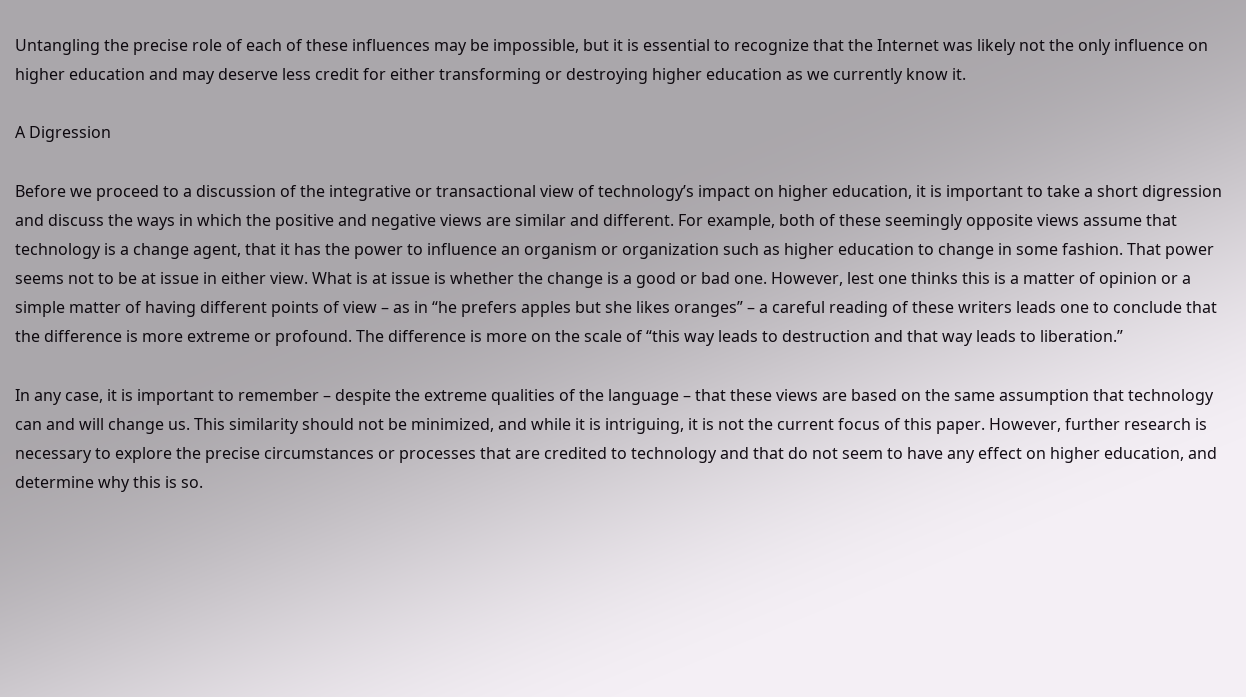Untangling the precise role of each of these influences may be impossible, but it is essential to recognize that the Internet was likely not the only influence on higher education and may deserve less credit for either transforming or destroying higher education as we currently know it.

A Digression

Before we proceed to a discussion of the integrative or transactional view of technology’s impact on higher education, it is important to take a short digression and discuss the ways in which the positive and negative views are similar and different. For example, both of these seemingly opposite views assume that technology is a change agent, that it has the power to influence an organism or organization such as higher education to change in some fashion. That power seems not to be at issue in either view. What is at issue is whether the change is a good or bad one. However, lest one thinks this is a matter of opinion or a simple matter of having different points of view – as in “he prefers apples but she likes oranges” – a careful reading of these writers leads one to conclude that the difference is more extreme or profound. The difference is more on the scale of “this way leads to destruction and that way leads to liberation.”

In any case, it is important to remember – despite the extreme qualities of the language – that these views are based on the same assumption that technology can and will change us. This similarity should not be minimized, and while it is intriguing, it is not the current focus of this paper. However, further research is necessary to explore the precise circumstances or processes that are credited to technology and that do not seem to have any effect on higher education, and determine why this is so.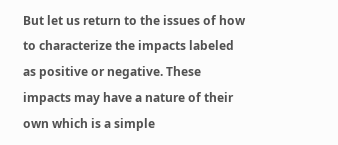But let us return to the issues of how to characterize the impacts labeled as positive or negative. These impacts may have a nature of their own which is a simple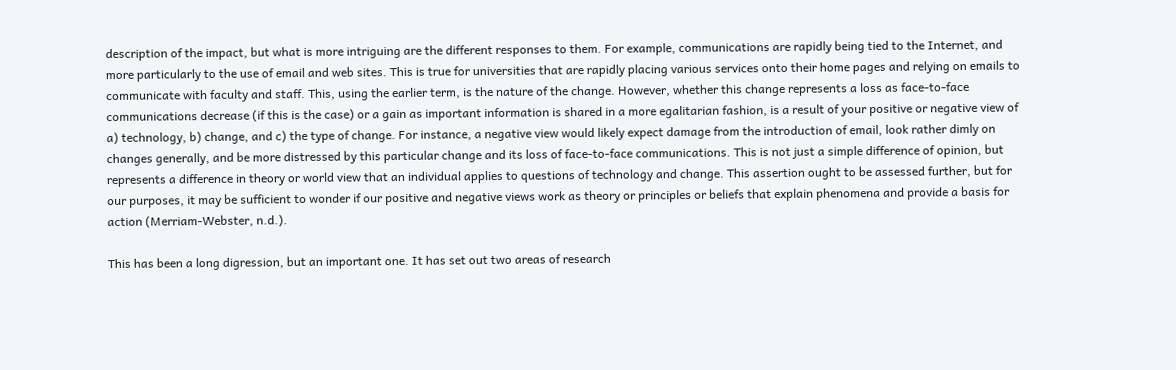description of the impact, but what is more intriguing are the different responses to them. For example, communications are rapidly being tied to the Internet, and more particularly to the use of email and web sites. This is true for universities that are rapidly placing various services onto their home pages and relying on emails to communicate with faculty and staff. This, using the earlier term, is the nature of the change. However, whether this change represents a loss as face-to-face communications decrease (if this is the case) or a gain as important information is shared in a more egalitarian fashion, is a result of your positive or negative view of a) technology, b) change, and c) the type of change. For instance, a negative view would likely expect damage from the introduction of email, look rather dimly on changes generally, and be more distressed by this particular change and its loss of face-to-face communications. This is not just a simple difference of opinion, but represents a difference in theory or world view that an individual applies to questions of technology and change. This assertion ought to be assessed further, but for our purposes, it may be sufficient to wonder if our positive and negative views work as theory or principles or beliefs that explain phenomena and provide a basis for action (Merriam-Webster, n.d.).

This has been a long digression, but an important one. It has set out two areas of research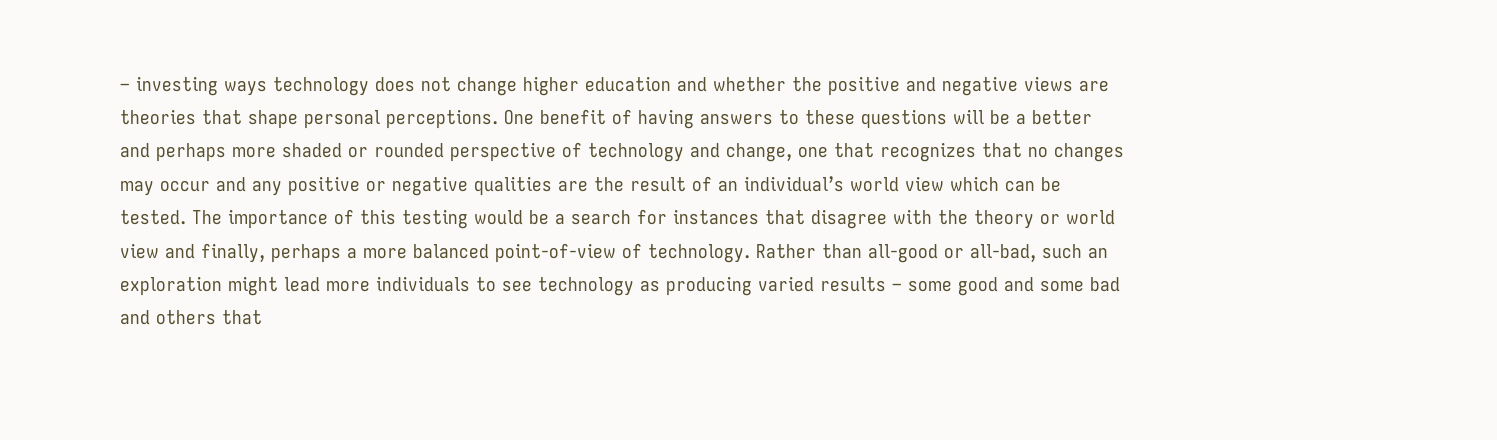– investing ways technology does not change higher education and whether the positive and negative views are theories that shape personal perceptions. One benefit of having answers to these questions will be a better and perhaps more shaded or rounded perspective of technology and change, one that recognizes that no changes may occur and any positive or negative qualities are the result of an individual’s world view which can be tested. The importance of this testing would be a search for instances that disagree with the theory or world view and finally, perhaps a more balanced point-of-view of technology. Rather than all-good or all-bad, such an exploration might lead more individuals to see technology as producing varied results – some good and some bad and others that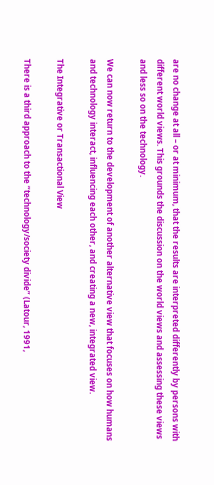are no change at all – or at minimum, that the results are interpreted differently by persons with different world views. This grounds the discussion on the world views and assessing these views and less so on the technology.

We can now return to the development of another alternative view that focuses on how humans and technology interact, influencing each other, and creating a new, integrated view.

The Integrative or Transactional View

There is a third approach to the “technology/society divide” (Latour, 1991,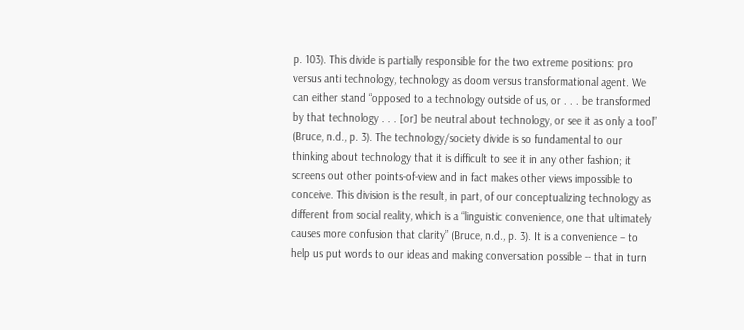p. 103). This divide is partially responsible for the two extreme positions: pro versus anti technology, technology as doom versus transformational agent. We can either stand “opposed to a technology outside of us, or . . . be transformed by that technology . . . [or] be neutral about technology, or see it as only a tool” (Bruce, n.d., p. 3). The technology/society divide is so fundamental to our thinking about technology that it is difficult to see it in any other fashion; it screens out other points-of-view and in fact makes other views impossible to conceive. This division is the result, in part, of our conceptualizing technology as different from social reality, which is a “linguistic convenience, one that ultimately causes more confusion that clarity” (Bruce, n.d., p. 3). It is a convenience – to help us put words to our ideas and making conversation possible -- that in turn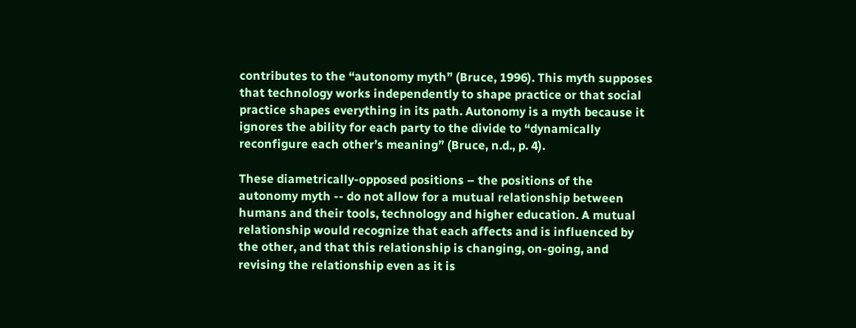contributes to the “autonomy myth” (Bruce, 1996). This myth supposes that technology works independently to shape practice or that social practice shapes everything in its path. Autonomy is a myth because it ignores the ability for each party to the divide to “dynamically reconfigure each other’s meaning” (Bruce, n.d., p. 4).

These diametrically-opposed positions – the positions of the autonomy myth -- do not allow for a mutual relationship between humans and their tools, technology and higher education. A mutual relationship would recognize that each affects and is influenced by the other, and that this relationship is changing, on-going, and revising the relationship even as it is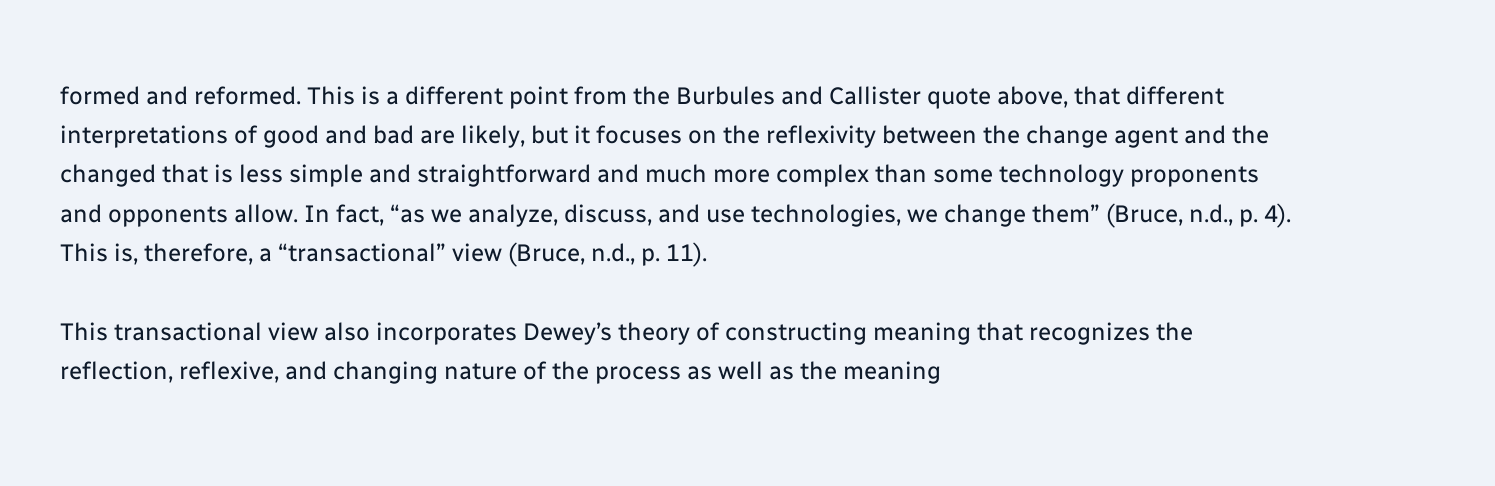formed and reformed. This is a different point from the Burbules and Callister quote above, that different interpretations of good and bad are likely, but it focuses on the reflexivity between the change agent and the changed that is less simple and straightforward and much more complex than some technology proponents and opponents allow. In fact, “as we analyze, discuss, and use technologies, we change them” (Bruce, n.d., p. 4). This is, therefore, a “transactional” view (Bruce, n.d., p. 11).

This transactional view also incorporates Dewey’s theory of constructing meaning that recognizes the reflection, reflexive, and changing nature of the process as well as the meaning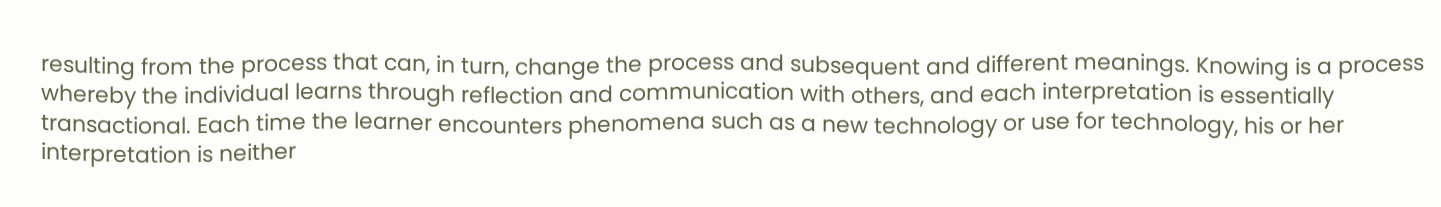resulting from the process that can, in turn, change the process and subsequent and different meanings. Knowing is a process whereby the individual learns through reflection and communication with others, and each interpretation is essentially transactional. Each time the learner encounters phenomena such as a new technology or use for technology, his or her interpretation is neither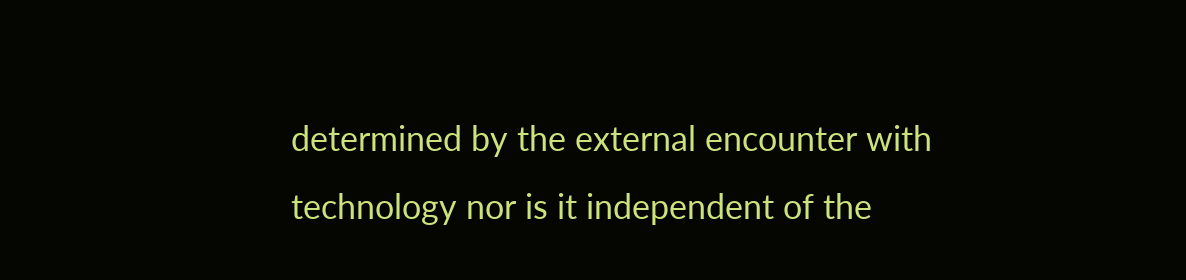determined by the external encounter with technology nor is it independent of the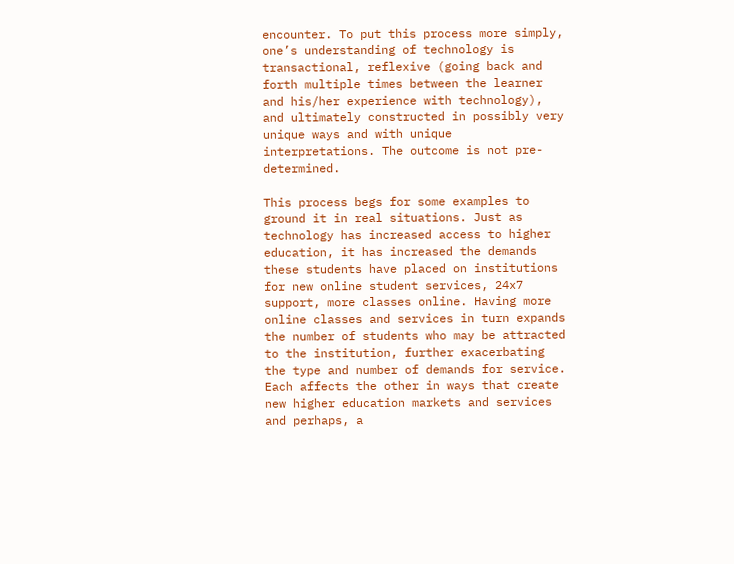encounter. To put this process more simply, one’s understanding of technology is transactional, reflexive (going back and forth multiple times between the learner and his/her experience with technology), and ultimately constructed in possibly very unique ways and with unique interpretations. The outcome is not pre-determined.

This process begs for some examples to ground it in real situations. Just as technology has increased access to higher education, it has increased the demands these students have placed on institutions for new online student services, 24x7 support, more classes online. Having more online classes and services in turn expands the number of students who may be attracted to the institution, further exacerbating the type and number of demands for service. Each affects the other in ways that create new higher education markets and services and perhaps, a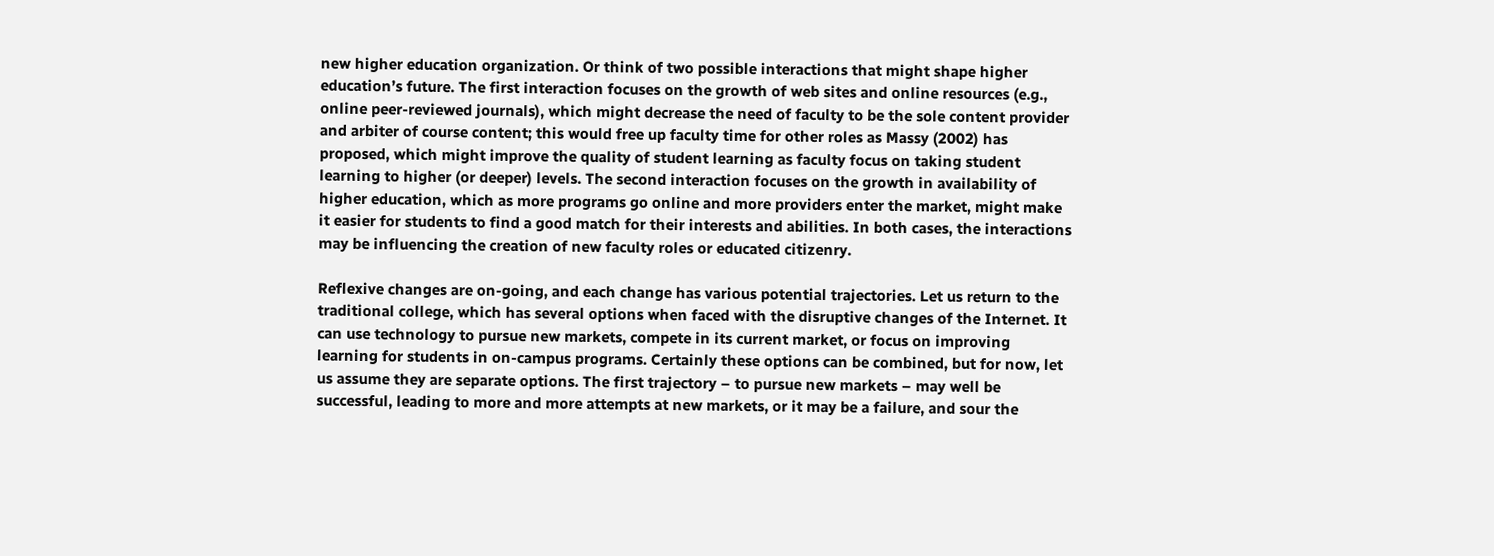new higher education organization. Or think of two possible interactions that might shape higher education’s future. The first interaction focuses on the growth of web sites and online resources (e.g., online peer-reviewed journals), which might decrease the need of faculty to be the sole content provider and arbiter of course content; this would free up faculty time for other roles as Massy (2002) has proposed, which might improve the quality of student learning as faculty focus on taking student learning to higher (or deeper) levels. The second interaction focuses on the growth in availability of higher education, which as more programs go online and more providers enter the market, might make it easier for students to find a good match for their interests and abilities. In both cases, the interactions may be influencing the creation of new faculty roles or educated citizenry.

Reflexive changes are on-going, and each change has various potential trajectories. Let us return to the traditional college, which has several options when faced with the disruptive changes of the Internet. It can use technology to pursue new markets, compete in its current market, or focus on improving learning for students in on-campus programs. Certainly these options can be combined, but for now, let us assume they are separate options. The first trajectory – to pursue new markets – may well be successful, leading to more and more attempts at new markets, or it may be a failure, and sour the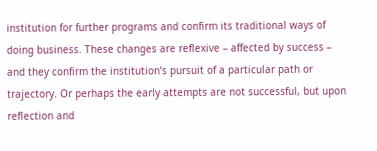institution for further programs and confirm its traditional ways of doing business. These changes are reflexive – affected by success – and they confirm the institution’s pursuit of a particular path or trajectory. Or perhaps the early attempts are not successful, but upon reflection and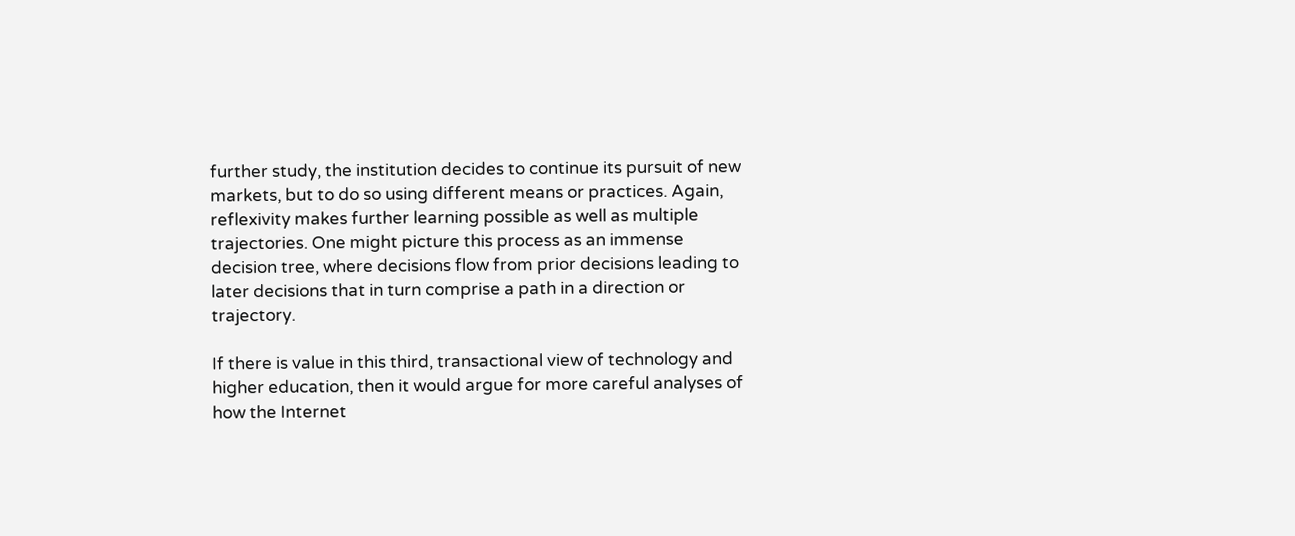further study, the institution decides to continue its pursuit of new markets, but to do so using different means or practices. Again, reflexivity makes further learning possible as well as multiple trajectories. One might picture this process as an immense decision tree, where decisions flow from prior decisions leading to later decisions that in turn comprise a path in a direction or trajectory.

If there is value in this third, transactional view of technology and higher education, then it would argue for more careful analyses of how the Internet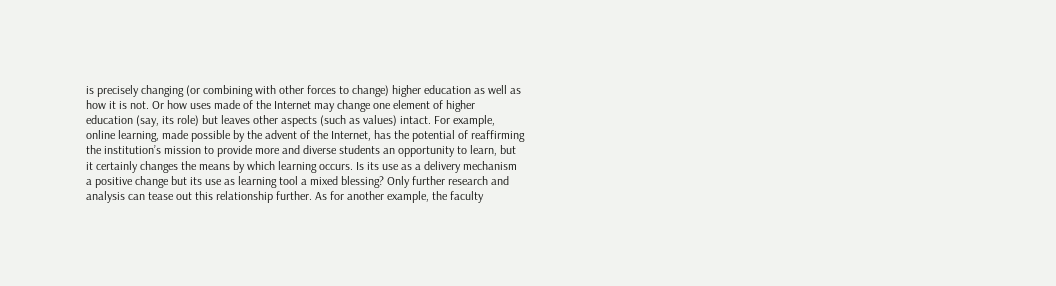is precisely changing (or combining with other forces to change) higher education as well as how it is not. Or how uses made of the Internet may change one element of higher education (say, its role) but leaves other aspects (such as values) intact. For example, online learning, made possible by the advent of the Internet, has the potential of reaffirming the institution’s mission to provide more and diverse students an opportunity to learn, but it certainly changes the means by which learning occurs. Is its use as a delivery mechanism a positive change but its use as learning tool a mixed blessing? Only further research and analysis can tease out this relationship further. As for another example, the faculty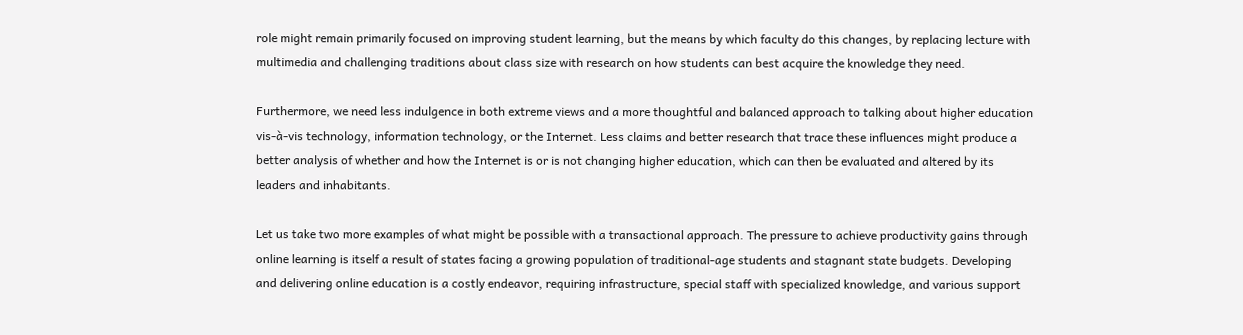role might remain primarily focused on improving student learning, but the means by which faculty do this changes, by replacing lecture with multimedia and challenging traditions about class size with research on how students can best acquire the knowledge they need.

Furthermore, we need less indulgence in both extreme views and a more thoughtful and balanced approach to talking about higher education vis-à-vis technology, information technology, or the Internet. Less claims and better research that trace these influences might produce a better analysis of whether and how the Internet is or is not changing higher education, which can then be evaluated and altered by its leaders and inhabitants.

Let us take two more examples of what might be possible with a transactional approach. The pressure to achieve productivity gains through online learning is itself a result of states facing a growing population of traditional-age students and stagnant state budgets. Developing and delivering online education is a costly endeavor, requiring infrastructure, special staff with specialized knowledge, and various support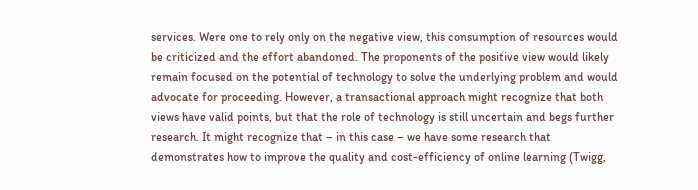services. Were one to rely only on the negative view, this consumption of resources would be criticized and the effort abandoned. The proponents of the positive view would likely remain focused on the potential of technology to solve the underlying problem and would advocate for proceeding. However, a transactional approach might recognize that both views have valid points, but that the role of technology is still uncertain and begs further research. It might recognize that – in this case – we have some research that demonstrates how to improve the quality and cost-efficiency of online learning (Twigg,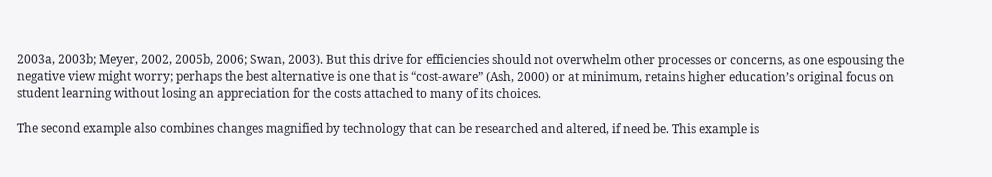2003a, 2003b; Meyer, 2002, 2005b, 2006; Swan, 2003). But this drive for efficiencies should not overwhelm other processes or concerns, as one espousing the negative view might worry; perhaps the best alternative is one that is “cost-aware” (Ash, 2000) or at minimum, retains higher education’s original focus on student learning without losing an appreciation for the costs attached to many of its choices.

The second example also combines changes magnified by technology that can be researched and altered, if need be. This example is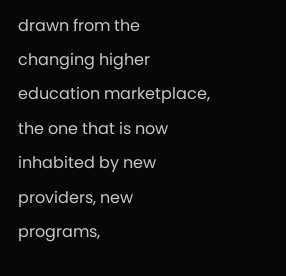drawn from the changing higher education marketplace, the one that is now inhabited by new providers, new programs,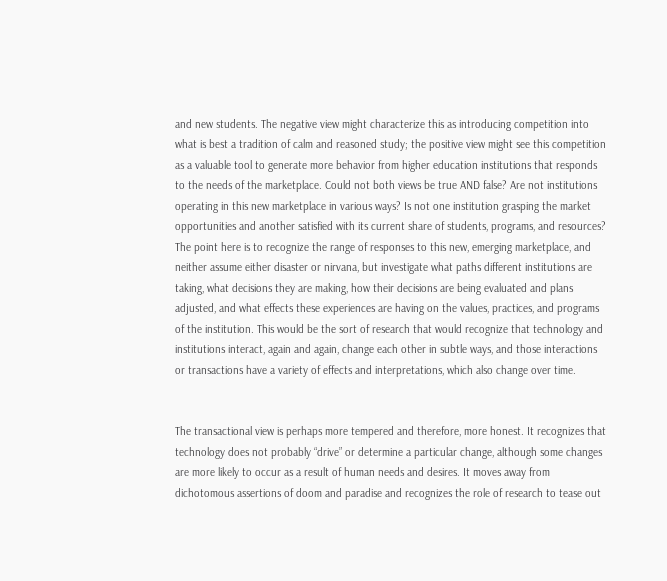and new students. The negative view might characterize this as introducing competition into what is best a tradition of calm and reasoned study; the positive view might see this competition as a valuable tool to generate more behavior from higher education institutions that responds to the needs of the marketplace. Could not both views be true AND false? Are not institutions operating in this new marketplace in various ways? Is not one institution grasping the market opportunities and another satisfied with its current share of students, programs, and resources? The point here is to recognize the range of responses to this new, emerging marketplace, and neither assume either disaster or nirvana, but investigate what paths different institutions are taking, what decisions they are making, how their decisions are being evaluated and plans adjusted, and what effects these experiences are having on the values, practices, and programs of the institution. This would be the sort of research that would recognize that technology and institutions interact, again and again, change each other in subtle ways, and those interactions or transactions have a variety of effects and interpretations, which also change over time.


The transactional view is perhaps more tempered and therefore, more honest. It recognizes that technology does not probably “drive” or determine a particular change, although some changes are more likely to occur as a result of human needs and desires. It moves away from dichotomous assertions of doom and paradise and recognizes the role of research to tease out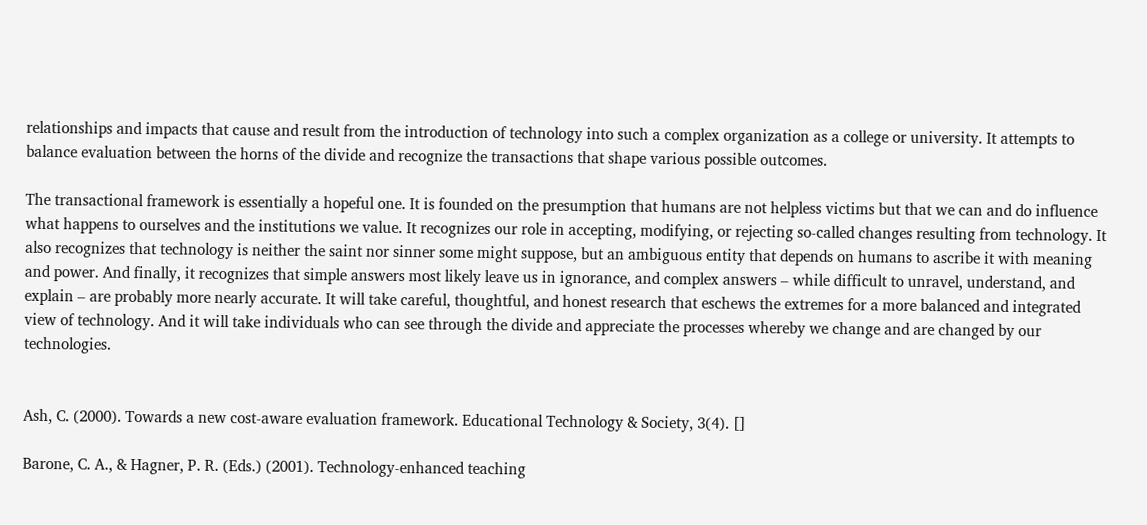relationships and impacts that cause and result from the introduction of technology into such a complex organization as a college or university. It attempts to balance evaluation between the horns of the divide and recognize the transactions that shape various possible outcomes.

The transactional framework is essentially a hopeful one. It is founded on the presumption that humans are not helpless victims but that we can and do influence what happens to ourselves and the institutions we value. It recognizes our role in accepting, modifying, or rejecting so-called changes resulting from technology. It also recognizes that technology is neither the saint nor sinner some might suppose, but an ambiguous entity that depends on humans to ascribe it with meaning and power. And finally, it recognizes that simple answers most likely leave us in ignorance, and complex answers – while difficult to unravel, understand, and explain – are probably more nearly accurate. It will take careful, thoughtful, and honest research that eschews the extremes for a more balanced and integrated view of technology. And it will take individuals who can see through the divide and appreciate the processes whereby we change and are changed by our technologies.


Ash, C. (2000). Towards a new cost-aware evaluation framework. Educational Technology & Society, 3(4). []

Barone, C. A., & Hagner, P. R. (Eds.) (2001). Technology-enhanced teaching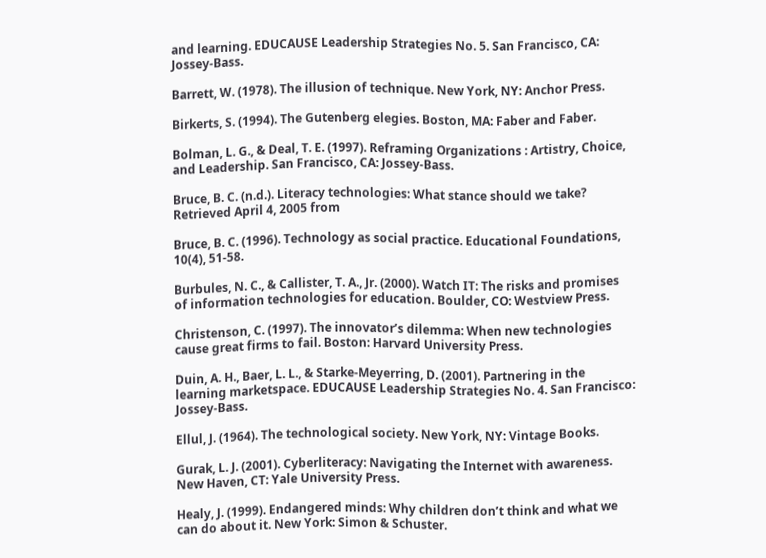and learning. EDUCAUSE Leadership Strategies No. 5. San Francisco, CA: Jossey-Bass.

Barrett, W. (1978). The illusion of technique. New York, NY: Anchor Press.

Birkerts, S. (1994). The Gutenberg elegies. Boston, MA: Faber and Faber.

Bolman, L. G., & Deal, T. E. (1997). Reframing Organizations : Artistry, Choice, and Leadership. San Francisco, CA: Jossey-Bass.

Bruce, B. C. (n.d.). Literacy technologies: What stance should we take? Retrieved April 4, 2005 from

Bruce, B. C. (1996). Technology as social practice. Educational Foundations, 10(4), 51-58.

Burbules, N. C., & Callister, T. A., Jr. (2000). Watch IT: The risks and promises of information technologies for education. Boulder, CO: Westview Press.

Christenson, C. (1997). The innovator’s dilemma: When new technologies cause great firms to fail. Boston: Harvard University Press.

Duin, A. H., Baer, L. L., & Starke-Meyerring, D. (2001). Partnering in the learning marketspace. EDUCAUSE Leadership Strategies No. 4. San Francisco: Jossey-Bass.

Ellul, J. (1964). The technological society. New York, NY: Vintage Books.

Gurak, L. J. (2001). Cyberliteracy: Navigating the Internet with awareness. New Haven, CT: Yale University Press.

Healy, J. (1999). Endangered minds: Why children don’t think and what we can do about it. New York: Simon & Schuster.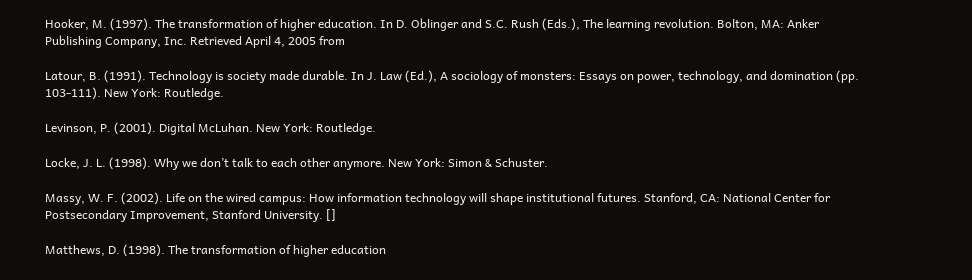Hooker, M. (1997). The transformation of higher education. In D. Oblinger and S.C. Rush (Eds.), The learning revolution. Bolton, MA: Anker Publishing Company, Inc. Retrieved April 4, 2005 from

Latour, B. (1991). Technology is society made durable. In J. Law (Ed.), A sociology of monsters: Essays on power, technology, and domination (pp. 103-111). New York: Routledge.

Levinson, P. (2001). Digital McLuhan. New York: Routledge.

Locke, J. L. (1998). Why we don’t talk to each other anymore. New York: Simon & Schuster.

Massy, W. F. (2002). Life on the wired campus: How information technology will shape institutional futures. Stanford, CA: National Center for Postsecondary Improvement, Stanford University. []

Matthews, D. (1998). The transformation of higher education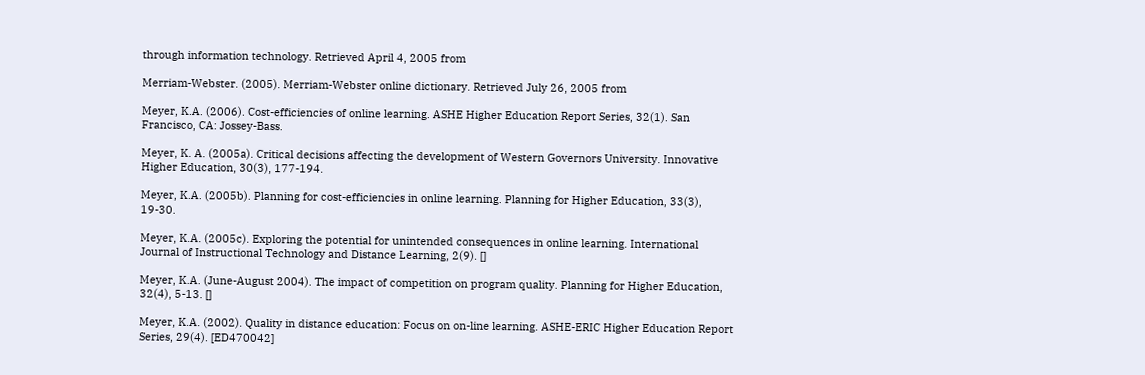through information technology. Retrieved April 4, 2005 from

Merriam-Webster. (2005). Merriam-Webster online dictionary. Retrieved July 26, 2005 from

Meyer, K.A. (2006). Cost-efficiencies of online learning. ASHE Higher Education Report Series, 32(1). San Francisco, CA: Jossey-Bass.

Meyer, K. A. (2005a). Critical decisions affecting the development of Western Governors University. Innovative Higher Education, 30(3), 177-194.

Meyer, K.A. (2005b). Planning for cost-efficiencies in online learning. Planning for Higher Education, 33(3), 19-30.

Meyer, K.A. (2005c). Exploring the potential for unintended consequences in online learning. International Journal of Instructional Technology and Distance Learning, 2(9). []

Meyer, K.A. (June-August 2004). The impact of competition on program quality. Planning for Higher Education, 32(4), 5-13. []

Meyer, K.A. (2002). Quality in distance education: Focus on on-line learning. ASHE-ERIC Higher Education Report Series, 29(4). [ED470042]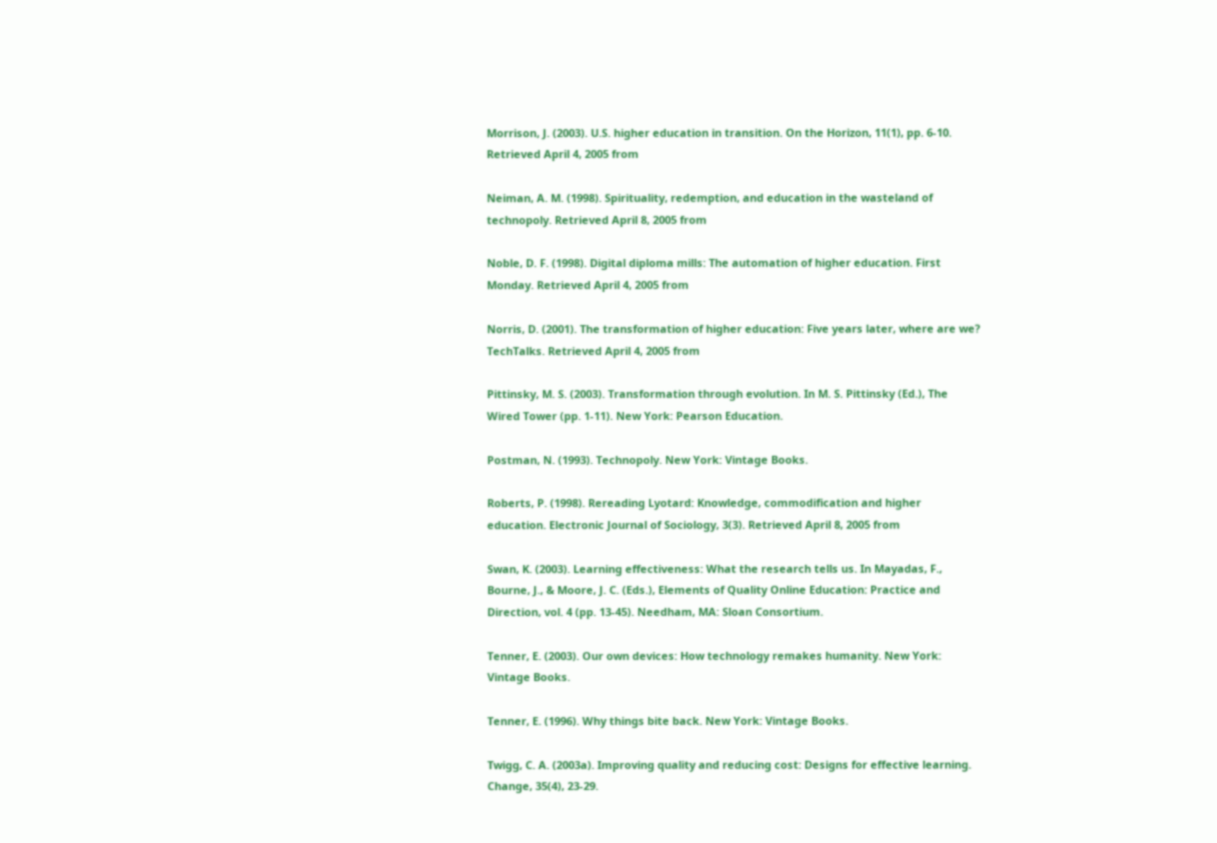Morrison, J. (2003). U.S. higher education in transition. On the Horizon, 11(1), pp. 6-10. Retrieved April 4, 2005 from

Neiman, A. M. (1998). Spirituality, redemption, and education in the wasteland of technopoly. Retrieved April 8, 2005 from

Noble, D. F. (1998). Digital diploma mills: The automation of higher education. First Monday. Retrieved April 4, 2005 from

Norris, D. (2001). The transformation of higher education: Five years later, where are we? TechTalks. Retrieved April 4, 2005 from

Pittinsky, M. S. (2003). Transformation through evolution. In M. S. Pittinsky (Ed.), The Wired Tower (pp. 1-11). New York: Pearson Education.

Postman, N. (1993). Technopoly. New York: Vintage Books.

Roberts, P. (1998). Rereading Lyotard: Knowledge, commodification and higher education. Electronic Journal of Sociology, 3(3). Retrieved April 8, 2005 from

Swan, K. (2003). Learning effectiveness: What the research tells us. In Mayadas, F., Bourne, J., & Moore, J. C. (Eds.), Elements of Quality Online Education: Practice and Direction, vol. 4 (pp. 13-45). Needham, MA: Sloan Consortium.

Tenner, E. (2003). Our own devices: How technology remakes humanity. New York: Vintage Books.

Tenner, E. (1996). Why things bite back. New York: Vintage Books.

Twigg, C. A. (2003a). Improving quality and reducing cost: Designs for effective learning. Change, 35(4), 23-29.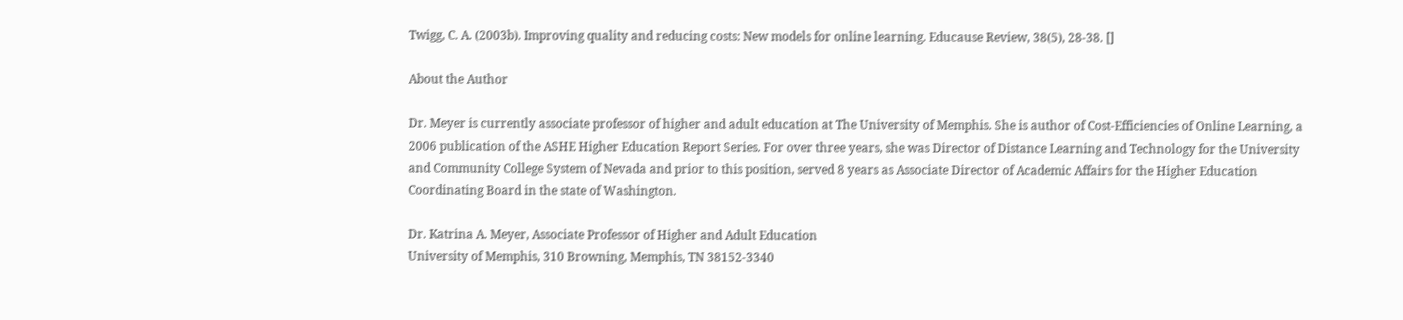Twigg, C. A. (2003b). Improving quality and reducing costs: New models for online learning. Educause Review, 38(5), 28-38. []

About the Author

Dr. Meyer is currently associate professor of higher and adult education at The University of Memphis. She is author of Cost-Efficiencies of Online Learning, a 2006 publication of the ASHE Higher Education Report Series. For over three years, she was Director of Distance Learning and Technology for the University and Community College System of Nevada and prior to this position, served 8 years as Associate Director of Academic Affairs for the Higher Education Coordinating Board in the state of Washington.

Dr. Katrina A. Meyer, Associate Professor of Higher and Adult Education
University of Memphis, 310 Browning, Memphis, TN 38152-3340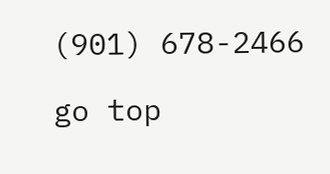(901) 678-2466

go top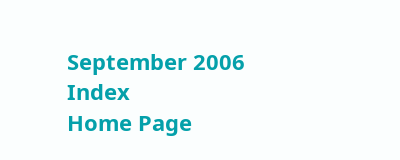September 2006 Index
Home Page